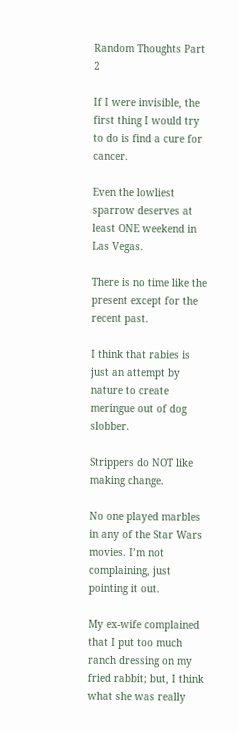Random Thoughts Part 2

If I were invisible, the first thing I would try to do is find a cure for cancer.

Even the lowliest sparrow deserves at least ONE weekend in Las Vegas.

There is no time like the present except for the recent past.

I think that rabies is just an attempt by nature to create meringue out of dog slobber.

Strippers do NOT like making change.

No one played marbles in any of the Star Wars movies. I’m not complaining, just pointing it out.

My ex-wife complained that I put too much ranch dressing on my fried rabbit; but, I think what she was really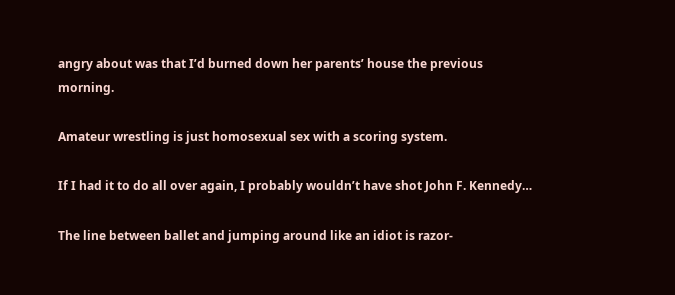angry about was that I’d burned down her parents’ house the previous morning.

Amateur wrestling is just homosexual sex with a scoring system.

If I had it to do all over again, I probably wouldn’t have shot John F. Kennedy…

The line between ballet and jumping around like an idiot is razor-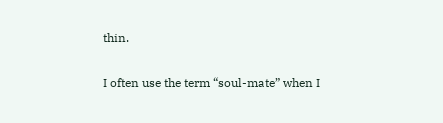thin.

I often use the term “soul-mate” when I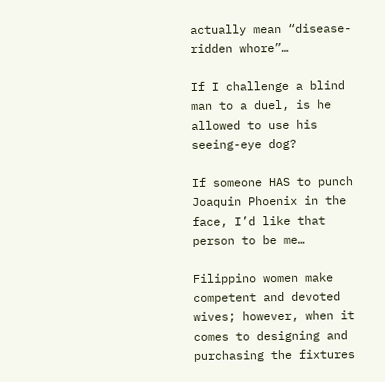actually mean “disease-ridden whore”…

If I challenge a blind man to a duel, is he allowed to use his seeing-eye dog?

If someone HAS to punch Joaquin Phoenix in the face, I’d like that person to be me…

Filippino women make competent and devoted wives; however, when it comes to designing and purchasing the fixtures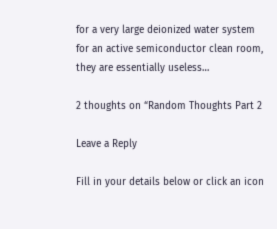for a very large deionized water system for an active semiconductor clean room, they are essentially useless…

2 thoughts on “Random Thoughts Part 2

Leave a Reply

Fill in your details below or click an icon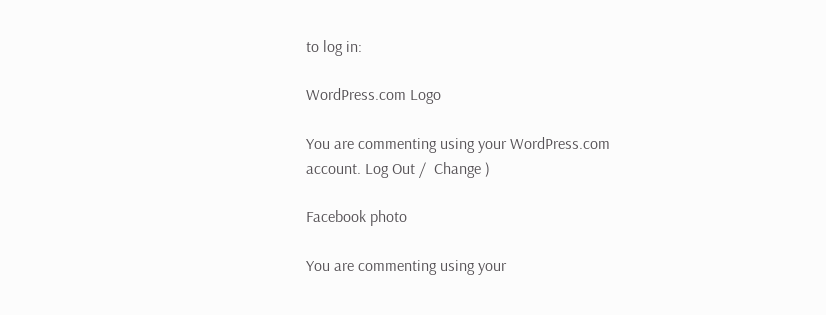to log in:

WordPress.com Logo

You are commenting using your WordPress.com account. Log Out /  Change )

Facebook photo

You are commenting using your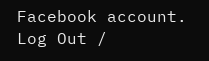Facebook account. Log Out /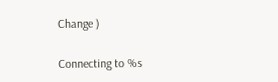Change )

Connecting to %s